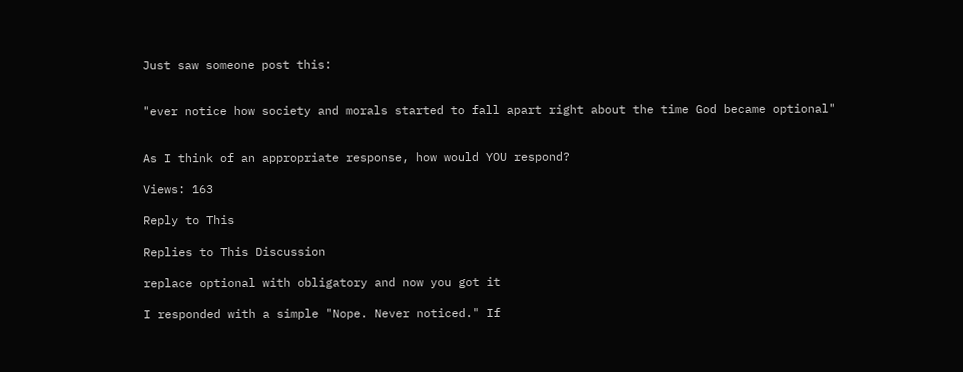Just saw someone post this:


"ever notice how society and morals started to fall apart right about the time God became optional"


As I think of an appropriate response, how would YOU respond?

Views: 163

Reply to This

Replies to This Discussion

replace optional with obligatory and now you got it

I responded with a simple "Nope. Never noticed." If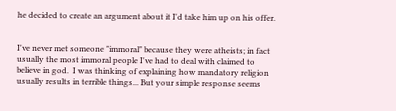he decided to create an argument about it I'd take him up on his offer.


I've never met someone "immoral" because they were atheists; in fact usually the most immoral people I've had to deal with claimed to believe in god.  I was thinking of explaining how mandatory religion usually results in terrible things... But your simple response seems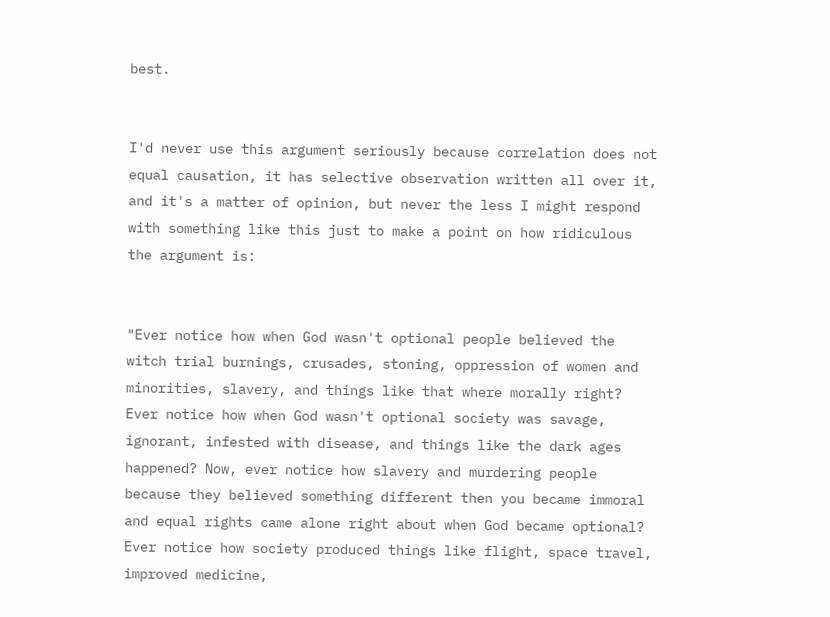best.


I'd never use this argument seriously because correlation does not equal causation, it has selective observation written all over it, and it's a matter of opinion, but never the less I might respond with something like this just to make a point on how ridiculous the argument is:


"Ever notice how when God wasn't optional people believed the witch trial burnings, crusades, stoning, oppression of women and minorities, slavery, and things like that where morally right? Ever notice how when God wasn't optional society was savage, ignorant, infested with disease, and things like the dark ages happened? Now, ever notice how slavery and murdering people because they believed something different then you became immoral and equal rights came alone right about when God became optional? Ever notice how society produced things like flight, space travel, improved medicine,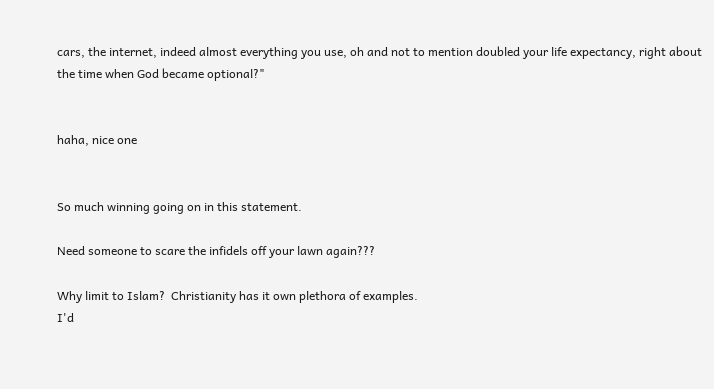cars, the internet, indeed almost everything you use, oh and not to mention doubled your life expectancy, right about the time when God became optional?"


haha, nice one


So much winning going on in this statement.

Need someone to scare the infidels off your lawn again???

Why limit to Islam?  Christianity has it own plethora of examples.
I'd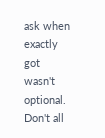ask when exactly got wasn't optional. Don't all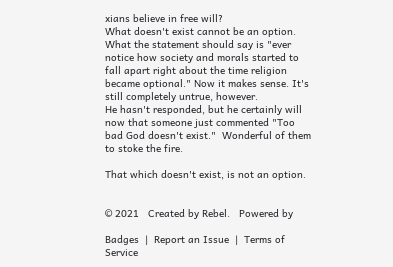xians believe in free will?
What doesn't exist cannot be an option. What the statement should say is "ever notice how society and morals started to fall apart right about the time religion became optional." Now it makes sense. It's still completely untrue, however.
He hasn't responded, but he certainly will now that someone just commented "Too bad God doesn't exist."  Wonderful of them to stoke the fire.

That which doesn't exist, is not an option.


© 2021   Created by Rebel.   Powered by

Badges  |  Report an Issue  |  Terms of Service